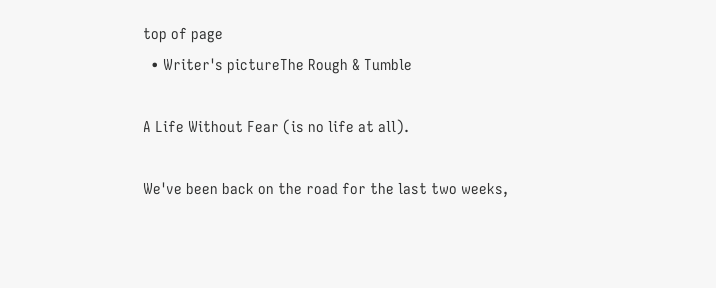top of page
  • Writer's pictureThe Rough & Tumble

A Life Without Fear (is no life at all).

We've been back on the road for the last two weeks,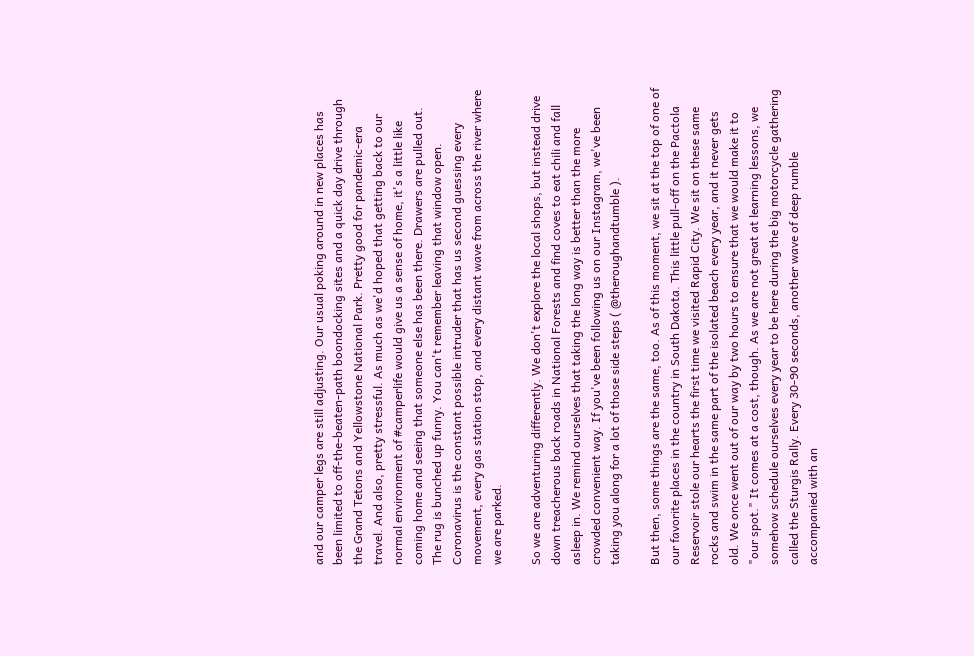and our camper legs are still adjusting. Our usual poking around in new places has been limited to off-the-beaten-path boondocking sites and a quick day drive through the Grand Tetons and Yellowstone National Park. Pretty good for pandemic-era travel. And also, pretty stressful. As much as we'd hoped that getting back to our normal environment of #camperlife would give us a sense of home, it's a little like coming home and seeing that someone else has been there. Drawers are pulled out. The rug is bunched up funny. You can't remember leaving that window open. Coronavirus is the constant possible intruder that has us second guessing every movement, every gas station stop, and every distant wave from across the river where we are parked.

So we are adventuring differently. We don't explore the local shops, but instead drive down treacherous back roads in National Forests and find coves to eat chili and fall asleep in. We remind ourselves that taking the long way is better than the more crowded convenient way. If you've been following us on our Instagram, we've been taking you along for a lot of those side steps ( @theroughandtumble ).

But then, some things are the same, too. As of this moment, we sit at the top of one of our favorite places in the country in South Dakota. This little pull-off on the Pactola Reservoir stole our hearts the first time we visited Rapid City. We sit on these same rocks and swim in the same part of the isolated beach every year, and it never gets old. We once went out of our way by two hours to ensure that we would make it to "our spot." It comes at a cost, though. As we are not great at learning lessons, we somehow schedule ourselves every year to be here during the big motorcycle gathering called the Sturgis Rally. Every 30-90 seconds, another wave of deep rumble accompanied with an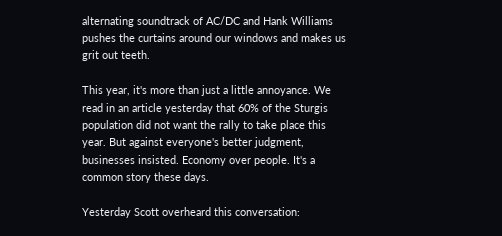alternating soundtrack of AC/DC and Hank Williams pushes the curtains around our windows and makes us grit out teeth.

This year, it's more than just a little annoyance. We read in an article yesterday that 60% of the Sturgis population did not want the rally to take place this year. But against everyone's better judgment, businesses insisted. Economy over people. It's a common story these days.

Yesterday Scott overheard this conversation: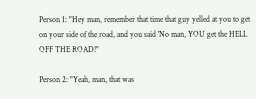Person 1: "Hey man, remember that time that guy yelled at you to get on your side of the road, and you said 'No man, YOU get the HELL OFF THE ROAD!"

Person 2: "Yeah, man, that was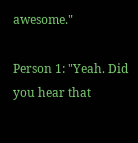awesome."

Person 1: "Yeah. Did you hear that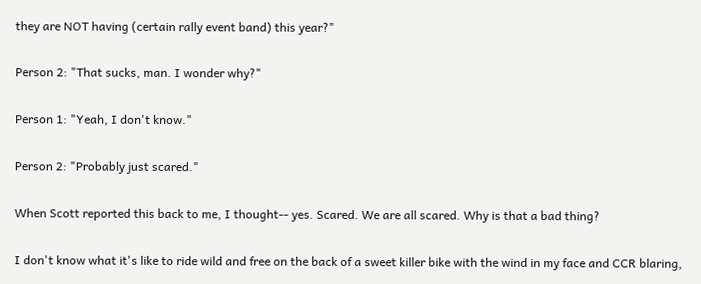they are NOT having (certain rally event band) this year?"

Person 2: "That sucks, man. I wonder why?"

Person 1: "Yeah, I don't know."

Person 2: "Probably just scared."

When Scott reported this back to me, I thought-- yes. Scared. We are all scared. Why is that a bad thing?

I don't know what it's like to ride wild and free on the back of a sweet killer bike with the wind in my face and CCR blaring,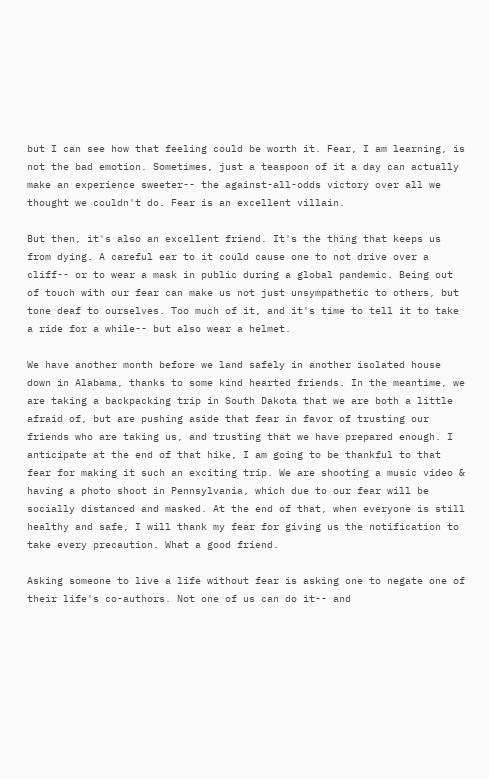but I can see how that feeling could be worth it. Fear, I am learning, is not the bad emotion. Sometimes, just a teaspoon of it a day can actually make an experience sweeter-- the against-all-odds victory over all we thought we couldn't do. Fear is an excellent villain.

But then, it's also an excellent friend. It's the thing that keeps us from dying. A careful ear to it could cause one to not drive over a cliff-- or to wear a mask in public during a global pandemic. Being out of touch with our fear can make us not just unsympathetic to others, but tone deaf to ourselves. Too much of it, and it's time to tell it to take a ride for a while-- but also wear a helmet.

We have another month before we land safely in another isolated house down in Alabama, thanks to some kind hearted friends. In the meantime, we are taking a backpacking trip in South Dakota that we are both a little afraid of, but are pushing aside that fear in favor of trusting our friends who are taking us, and trusting that we have prepared enough. I anticipate at the end of that hike, I am going to be thankful to that fear for making it such an exciting trip. We are shooting a music video & having a photo shoot in Pennsylvania, which due to our fear will be socially distanced and masked. At the end of that, when everyone is still healthy and safe, I will thank my fear for giving us the notification to take every precaution. What a good friend.

Asking someone to live a life without fear is asking one to negate one of their life's co-authors. Not one of us can do it-- and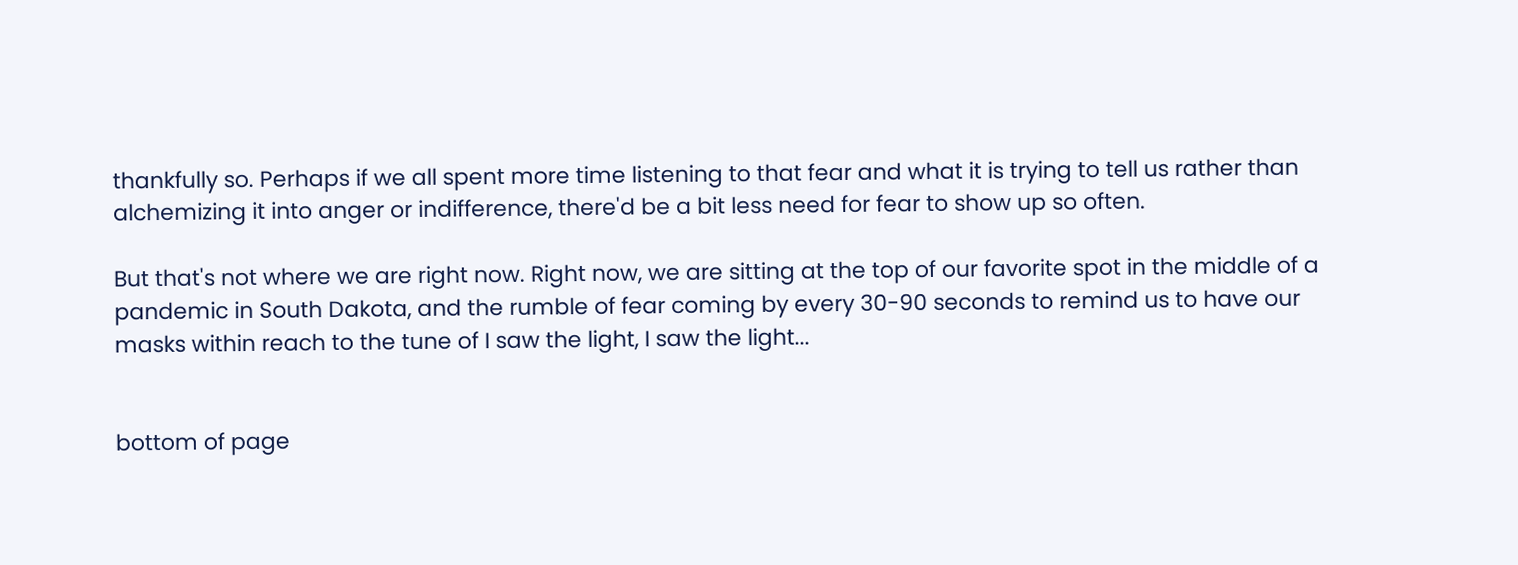thankfully so. Perhaps if we all spent more time listening to that fear and what it is trying to tell us rather than alchemizing it into anger or indifference, there'd be a bit less need for fear to show up so often.

But that's not where we are right now. Right now, we are sitting at the top of our favorite spot in the middle of a pandemic in South Dakota, and the rumble of fear coming by every 30-90 seconds to remind us to have our masks within reach to the tune of I saw the light, I saw the light...


bottom of page